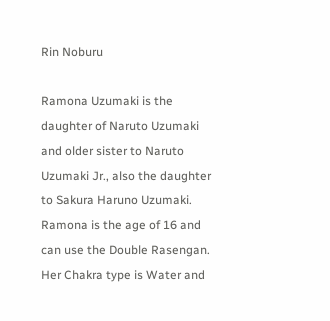Rin Noburu

Ramona Uzumaki is the daughter of Naruto Uzumaki and older sister to Naruto Uzumaki Jr., also the daughter to Sakura Haruno Uzumaki. Ramona is the age of 16 and can use the Double Rasengan. Her Chakra type is Water and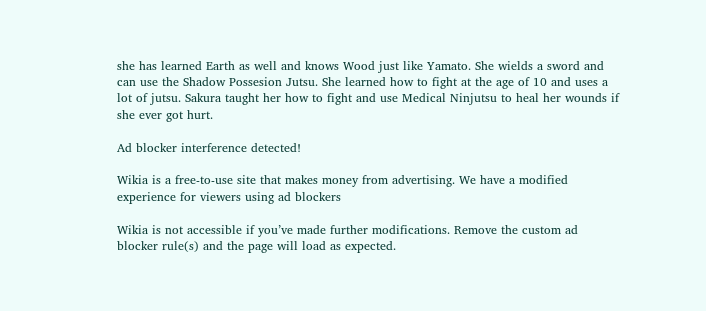she has learned Earth as well and knows Wood just like Yamato. She wields a sword and can use the Shadow Possesion Jutsu. She learned how to fight at the age of 10 and uses a lot of jutsu. Sakura taught her how to fight and use Medical Ninjutsu to heal her wounds if she ever got hurt.

Ad blocker interference detected!

Wikia is a free-to-use site that makes money from advertising. We have a modified experience for viewers using ad blockers

Wikia is not accessible if you’ve made further modifications. Remove the custom ad blocker rule(s) and the page will load as expected.